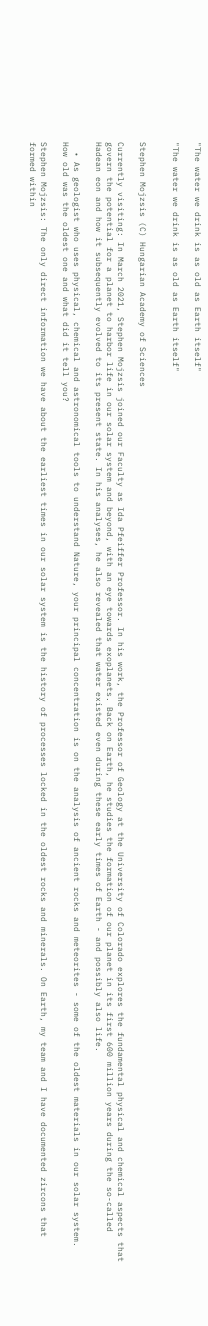"The water we drink is as old as Earth itself"

"The water we drink is as old as Earth itself"


Stephen Mojzsis (C) Hungarian Academy of Sciences

Currently visiting: In March 2021, Stephen Mojzsis joined our Faculty as Ida Pfeiffer Professor. In his work, the Professor of Geology at the University of Colorado explores the fundamental physical and chemical aspects that govern the potential for a planet to harbor life in our solar system and beyond, with an eye towards exoplanets. Back on Earth, he studies the formation of our planet in its first 600 million years during the so-called Hadean eon and how it subsequently evolved to its present state. In his analyses, he also revealed that water existed even during these early times of Earth - and possibly also life.

  • As geologist who uses physical, chemical and astronomical tools to understand Nature, your principal concentration is on the analysis of ancient rocks and meteorites - some of the oldest materials in our solar system. How old was the oldest one and what did it tell you?

Stephen Mojzsis: The only direct information we have about the earliest times in our solar system is the history of processes locked in the oldest rocks and minerals. On Earth, my team and I have documented zircons that formed within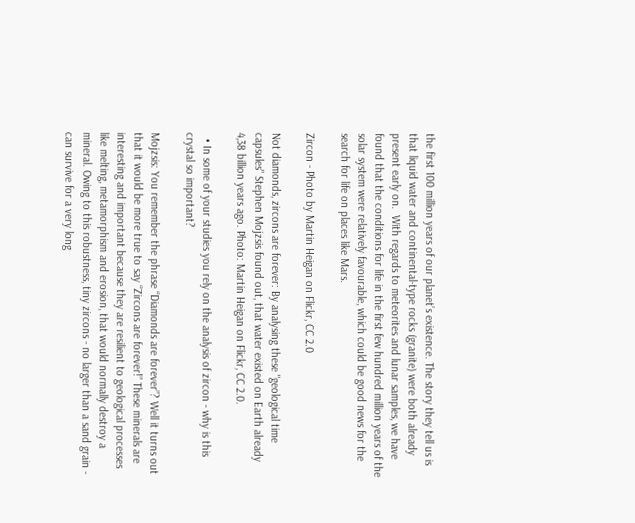the first 100 million years of our planet’s existence. The story they tell us is that liquid water and continental-type rocks (granite) were both already present early on.  With regards to meteorites and lunar samples, we have found that the conditions for life in the first few hundred million years of the solar system were relatively favourable, which could be good news for the search for life on places like Mars.

Zircon - Photo by Martin Heigan on Flickr, CC 2.0

Not diamonds, zircons are forever: By analysing these "geological time capsules" Stephen Mojzsis found out, that water existed on Earth already 4,38 billion years ago. Photo: Martin Heigan on Flickr, CC 2.0.

  • In some of your studies you rely on the analysis of zircon - why is this crystal so important?

Mojzsis: You remember the phrase “Diamonds are forever”? Well it turns out that it would be more true to say “Zircons are forever!” These minerals are interesting and important because they are resilient to geological processes like melting, metamorphism and erosion, that would normally destroy a mineral. Owing to this robustness, tiny zircons - no larger than a sand grain - can survive for a very long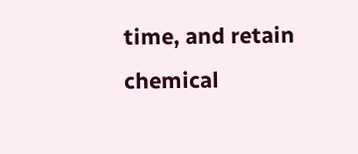time, and retain chemical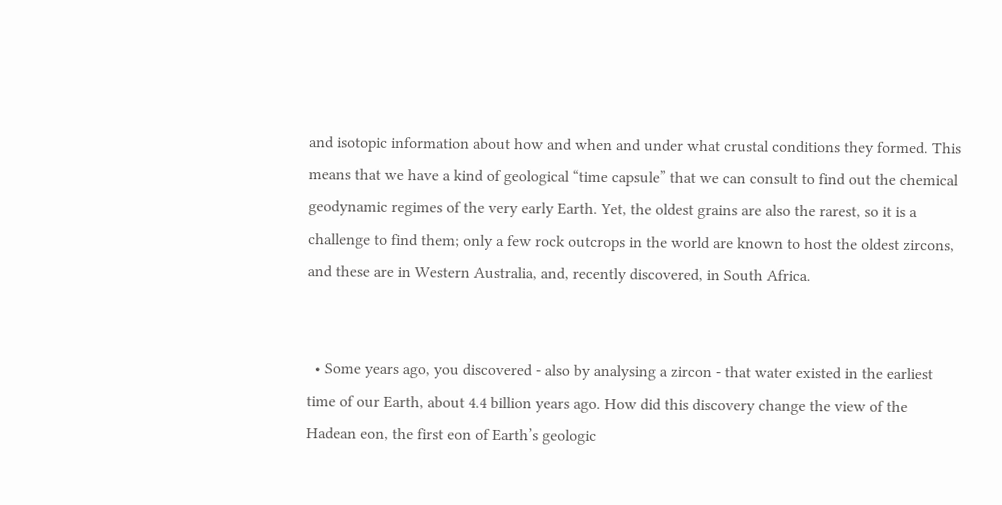and isotopic information about how and when and under what crustal conditions they formed. This means that we have a kind of geological “time capsule” that we can consult to find out the chemical geodynamic regimes of the very early Earth. Yet, the oldest grains are also the rarest, so it is a challenge to find them; only a few rock outcrops in the world are known to host the oldest zircons, and these are in Western Australia, and, recently discovered, in South Africa.


  • Some years ago, you discovered - also by analysing a zircon - that water existed in the earliest time of our Earth, about 4.4 billion years ago. How did this discovery change the view of the Hadean eon, the first eon of Earth’s geologic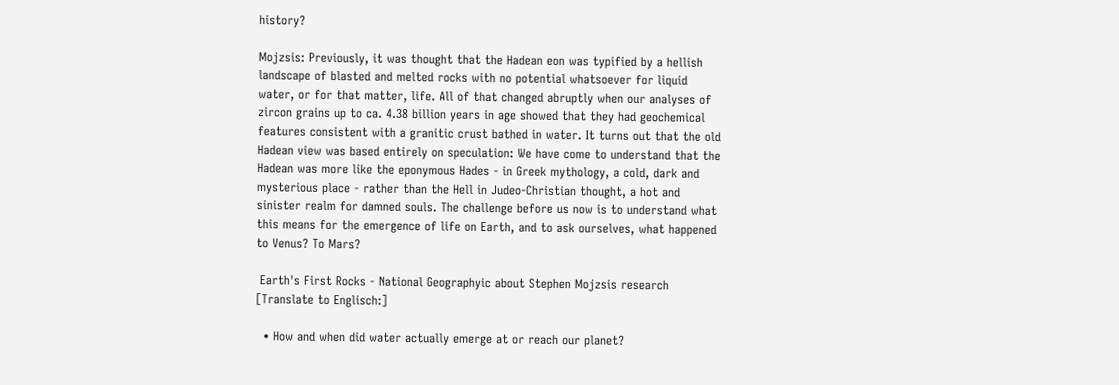history?

Mojzsis: Previously, it was thought that the Hadean eon was typified by a hellish landscape of blasted and melted rocks with no potential whatsoever for liquid water, or for that matter, life. All of that changed abruptly when our analyses of zircon grains up to ca. 4.38 billion years in age showed that they had geochemical features consistent with a granitic crust bathed in water. It turns out that the old Hadean view was based entirely on speculation: We have come to understand that the Hadean was more like the eponymous Hades - in Greek mythology, a cold, dark and mysterious place - rather than the Hell in Judeo-Christian thought, a hot and sinister realm for damned souls. The challenge before us now is to understand what this means for the emergence of life on Earth, and to ask ourselves, what happened to Venus? To Mars?

 Earth's First Rocks - National Geographyic about Stephen Mojzsis research
[Translate to Englisch:]

  • How and when did water actually emerge at or reach our planet?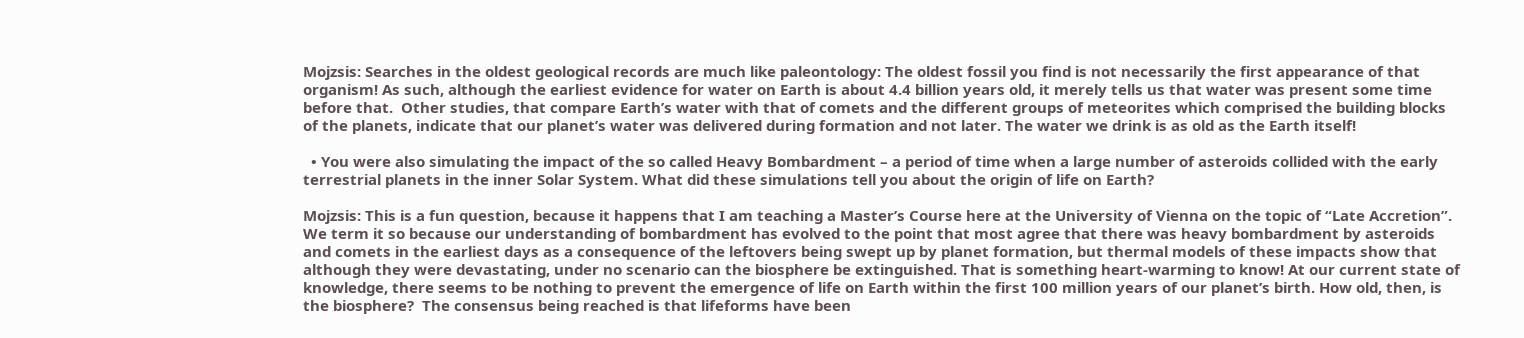Mojzsis: Searches in the oldest geological records are much like paleontology: The oldest fossil you find is not necessarily the first appearance of that organism! As such, although the earliest evidence for water on Earth is about 4.4 billion years old, it merely tells us that water was present some time before that.  Other studies, that compare Earth’s water with that of comets and the different groups of meteorites which comprised the building blocks of the planets, indicate that our planet’s water was delivered during formation and not later. The water we drink is as old as the Earth itself!

  • You were also simulating the impact of the so called Heavy Bombardment – a period of time when a large number of asteroids collided with the early terrestrial planets in the inner Solar System. What did these simulations tell you about the origin of life on Earth?

Mojzsis: This is a fun question, because it happens that I am teaching a Master’s Course here at the University of Vienna on the topic of “Late Accretion”. We term it so because our understanding of bombardment has evolved to the point that most agree that there was heavy bombardment by asteroids and comets in the earliest days as a consequence of the leftovers being swept up by planet formation, but thermal models of these impacts show that although they were devastating, under no scenario can the biosphere be extinguished. That is something heart-warming to know! At our current state of knowledge, there seems to be nothing to prevent the emergence of life on Earth within the first 100 million years of our planet’s birth. How old, then, is the biosphere?  The consensus being reached is that lifeforms have been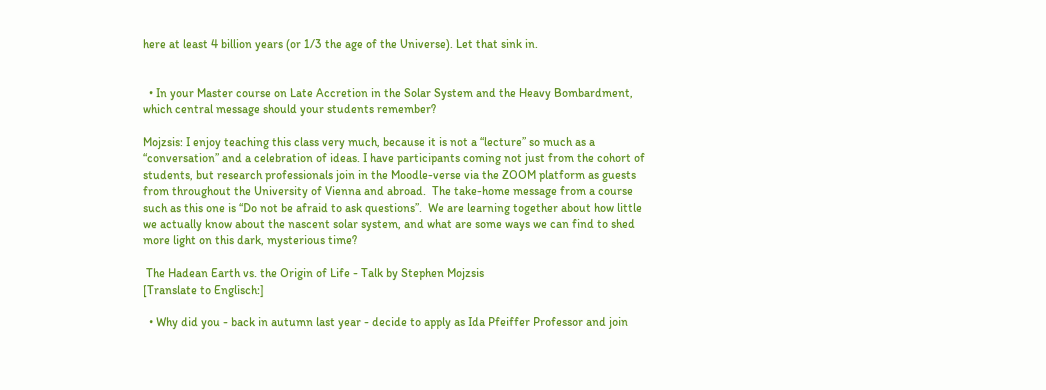here at least 4 billion years (or 1/3 the age of the Universe). Let that sink in.


  • In your Master course on Late Accretion in the Solar System and the Heavy Bombardment, which central message should your students remember?

Mojzsis: I enjoy teaching this class very much, because it is not a “lecture” so much as a “conversation” and a celebration of ideas. I have participants coming not just from the cohort of students, but research professionals join in the Moodle-verse via the ZOOM platform as guests from throughout the University of Vienna and abroad.  The take-home message from a course such as this one is “Do not be afraid to ask questions”.  We are learning together about how little we actually know about the nascent solar system, and what are some ways we can find to shed more light on this dark, mysterious time?

 The Hadean Earth vs. the Origin of Life - Talk by Stephen Mojzsis
[Translate to Englisch:]

  • Why did you - back in autumn last year - decide to apply as Ida Pfeiffer Professor and join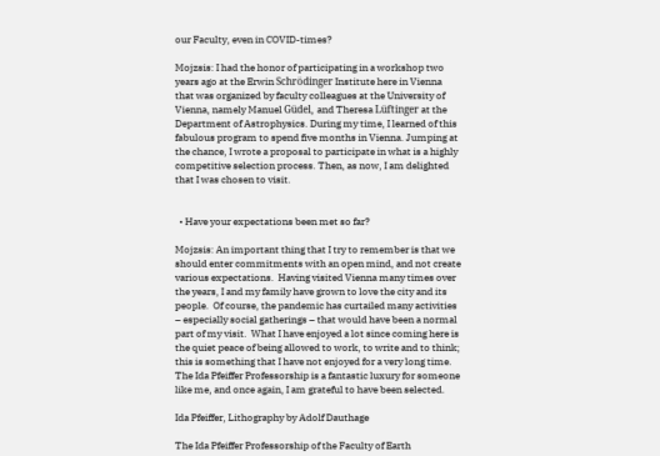our Faculty, even in COVID-times?

Mojzsis: I had the honor of participating in a workshop two years ago at the Erwin Schrödinger Institute here in Vienna that was organized by faculty colleagues at the University of Vienna, namely Manuel Güdel, and Theresa Lüftinger at the Department of Astrophysics. During my time, I learned of this fabulous program to spend five months in Vienna. Jumping at the chance, I wrote a proposal to participate in what is a highly competitive selection process. Then, as now, I am delighted that I was chosen to visit.


  • Have your expectations been met so far?

Mojzsis: An important thing that I try to remember is that we should enter commitments with an open mind, and not create various expectations.  Having visited Vienna many times over the years, I and my family have grown to love the city and its people.  Of course, the pandemic has curtailed many activities – especially social gatherings – that would have been a normal part of my visit.  What I have enjoyed a lot since coming here is the quiet peace of being allowed to work, to write and to think; this is something that I have not enjoyed for a very long time. The Ida Pfeiffer Professorship is a fantastic luxury for someone like me, and once again, I am grateful to have been selected.

Ida Pfeiffer, Lithography by Adolf Dauthage

The Ida Pfeiffer Professorship of the Faculty of Earth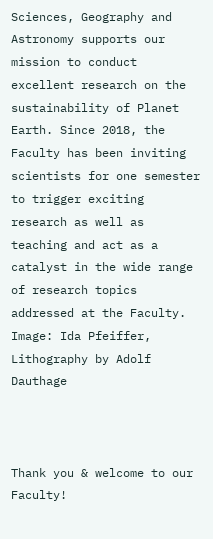Sciences, Geography and Astronomy supports our mission to conduct excellent research on the sustainability of Planet Earth. Since 2018, the Faculty has been inviting scientists for one semester to trigger exciting research as well as teaching and act as a catalyst in the wide range of research topics addressed at the Faculty. Image: Ida Pfeiffer, Lithography by Adolf Dauthage



Thank you & welcome to our Faculty!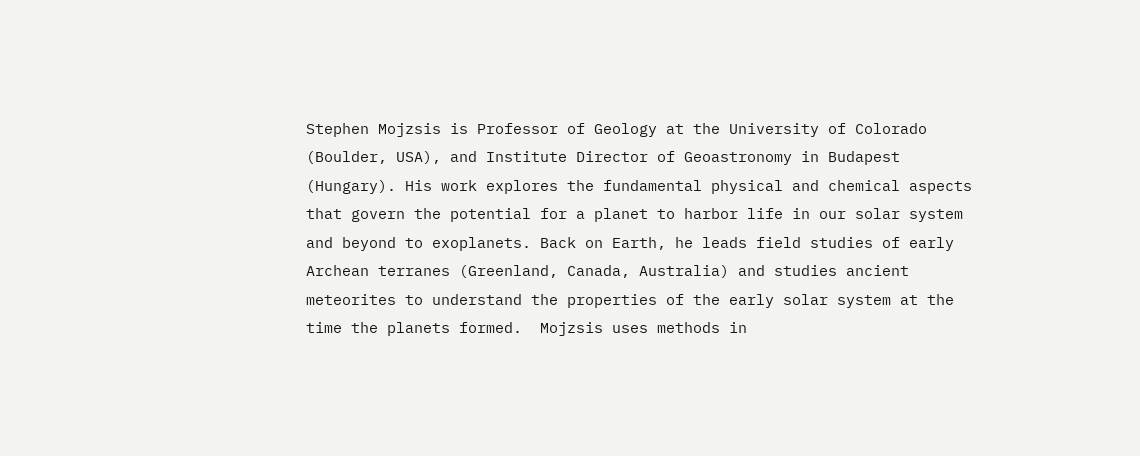Stephen Mojzsis is Professor of Geology at the University of Colorado (Boulder, USA), and Institute Director of Geoastronomy in Budapest (Hungary). His work explores the fundamental physical and chemical aspects that govern the potential for a planet to harbor life in our solar system and beyond to exoplanets. Back on Earth, he leads field studies of early Archean terranes (Greenland, Canada, Australia) and studies ancient meteorites to understand the properties of the early solar system at the time the planets formed.  Mojzsis uses methods in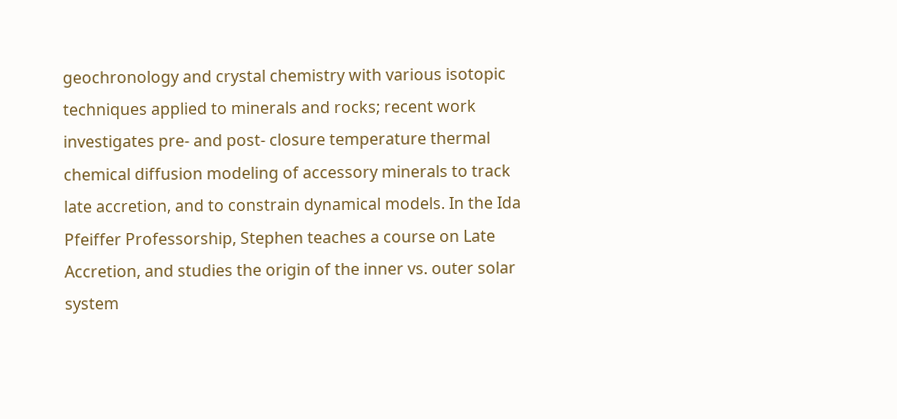geochronology and crystal chemistry with various isotopic techniques applied to minerals and rocks; recent work investigates pre- and post- closure temperature thermal chemical diffusion modeling of accessory minerals to track late accretion, and to constrain dynamical models. In the Ida Pfeiffer Professorship, Stephen teaches a course on Late Accretion, and studies the origin of the inner vs. outer solar system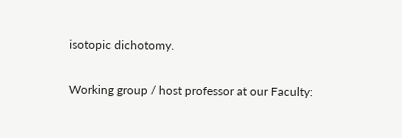isotopic dichotomy.

Working group / host professor at our Faculty: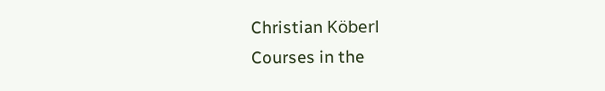Christian Köberl
Courses in the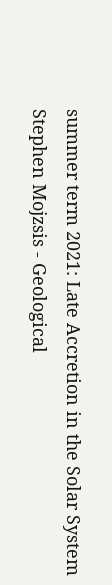summer term 2021: Late Accretion in the Solar System
Stephen Mojzsis - Geological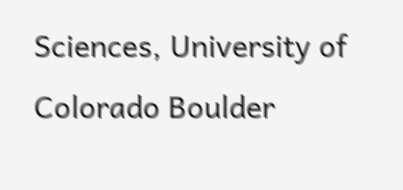Sciences, University of Colorado Boulder